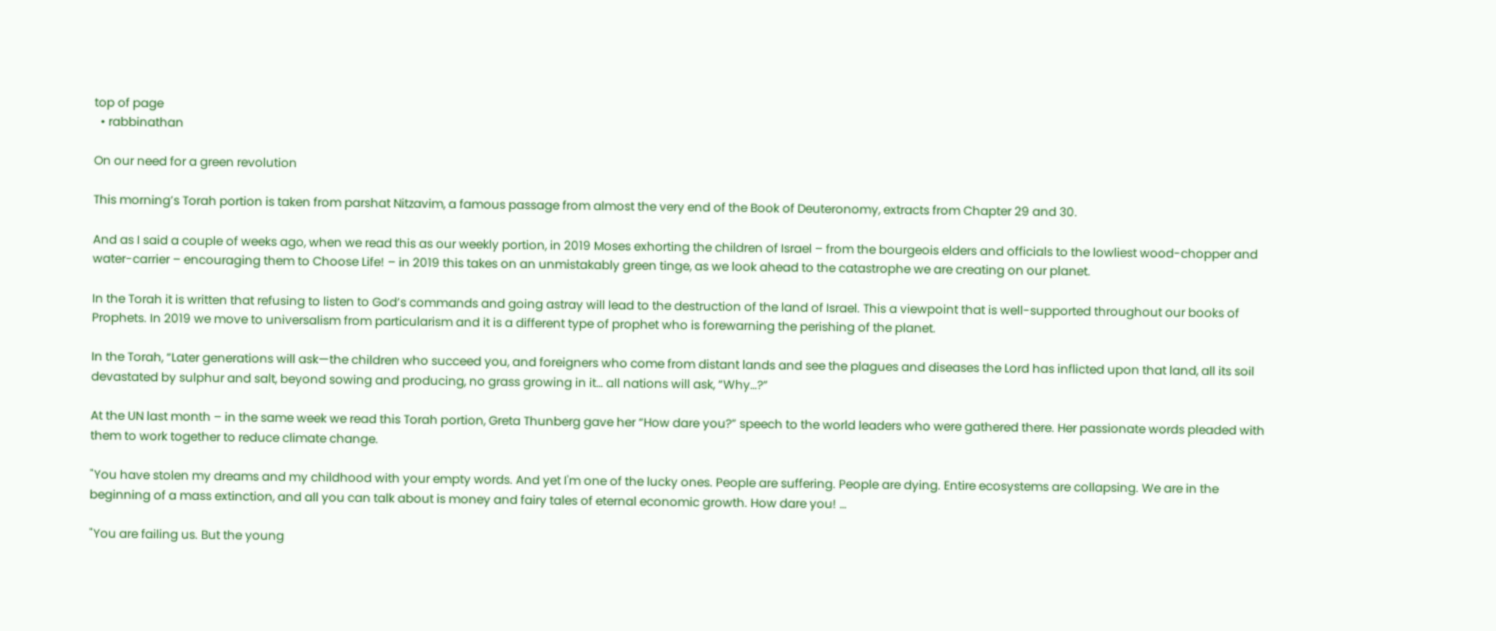top of page
  • rabbinathan

On our need for a green revolution

This morning’s Torah portion is taken from parshat Nitzavim, a famous passage from almost the very end of the Book of Deuteronomy, extracts from Chapter 29 and 30.

And as I said a couple of weeks ago, when we read this as our weekly portion, in 2019 Moses exhorting the children of Israel – from the bourgeois elders and officials to the lowliest wood-chopper and water-carrier – encouraging them to Choose Life! – in 2019 this takes on an unmistakably green tinge, as we look ahead to the catastrophe we are creating on our planet.

In the Torah it is written that refusing to listen to God’s commands and going astray will lead to the destruction of the land of Israel. This a viewpoint that is well-supported throughout our books of Prophets. In 2019 we move to universalism from particularism and it is a different type of prophet who is forewarning the perishing of the planet.

In the Torah, “Later generations will ask—the children who succeed you, and foreigners who come from distant lands and see the plagues and diseases the Lord has inflicted upon that land, all its soil devastated by sulphur and salt, beyond sowing and producing, no grass growing in it… all nations will ask, “Why…?”

At the UN last month – in the same week we read this Torah portion, Greta Thunberg gave her “How dare you?” speech to the world leaders who were gathered there. Her passionate words pleaded with them to work together to reduce climate change.

"You have stolen my dreams and my childhood with your empty words. And yet I'm one of the lucky ones. People are suffering. People are dying. Entire ecosystems are collapsing. We are in the beginning of a mass extinction, and all you can talk about is money and fairy tales of eternal economic growth. How dare you! …

"You are failing us. But the young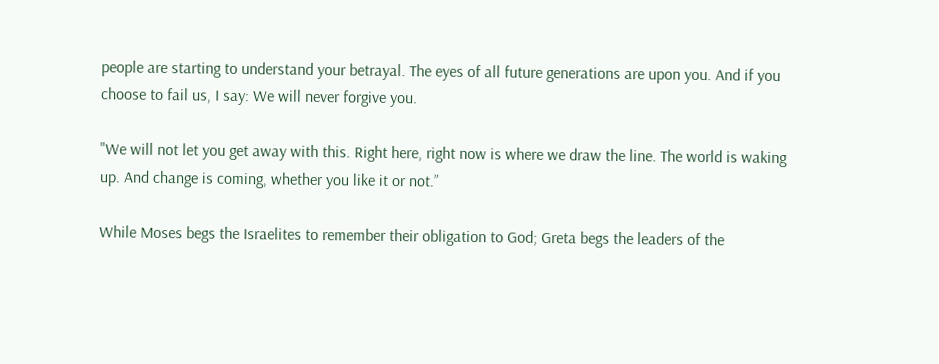people are starting to understand your betrayal. The eyes of all future generations are upon you. And if you choose to fail us, I say: We will never forgive you.

"We will not let you get away with this. Right here, right now is where we draw the line. The world is waking up. And change is coming, whether you like it or not.”

While Moses begs the Israelites to remember their obligation to God; Greta begs the leaders of the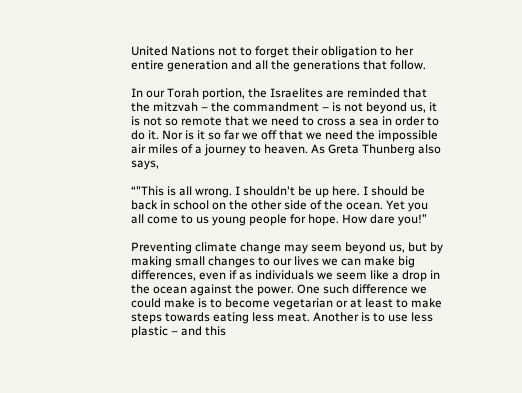United Nations not to forget their obligation to her entire generation and all the generations that follow.

In our Torah portion, the Israelites are reminded that the mitzvah – the commandment – is not beyond us, it is not so remote that we need to cross a sea in order to do it. Nor is it so far we off that we need the impossible air miles of a journey to heaven. As Greta Thunberg also says,

“"This is all wrong. I shouldn't be up here. I should be back in school on the other side of the ocean. Yet you all come to us young people for hope. How dare you!”

Preventing climate change may seem beyond us, but by making small changes to our lives we can make big differences, even if as individuals we seem like a drop in the ocean against the power. One such difference we could make is to become vegetarian or at least to make steps towards eating less meat. Another is to use less plastic – and this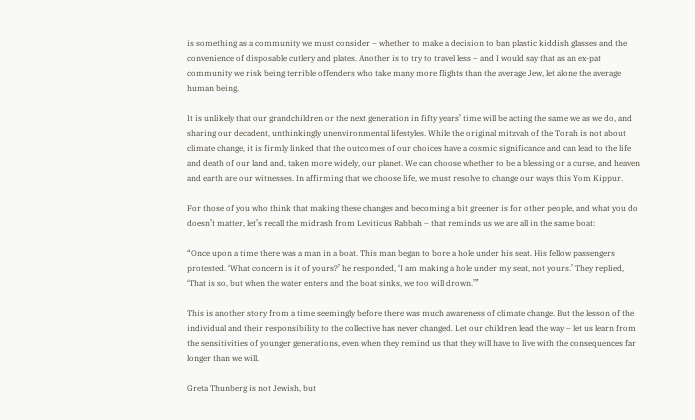is something as a community we must consider – whether to make a decision to ban plastic kiddish glasses and the convenience of disposable cutlery and plates. Another is to try to travel less – and I would say that as an ex-pat community we risk being terrible offenders who take many more flights than the average Jew, let alone the average human being.

It is unlikely that our grandchildren or the next generation in fifty years’ time will be acting the same we as we do, and sharing our decadent, unthinkingly unenvironmental lifestyles. While the original mitzvah of the Torah is not about climate change, it is firmly linked that the outcomes of our choices have a cosmic significance and can lead to the life and death of our land and, taken more widely, our planet. We can choose whether to be a blessing or a curse, and heaven and earth are our witnesses. In affirming that we choose life, we must resolve to change our ways this Yom Kippur.

For those of you who think that making these changes and becoming a bit greener is for other people, and what you do doesn’t matter, let’s recall the midrash from Leviticus Rabbah – that reminds us we are all in the same boat:

“Once upon a time there was a man in a boat. This man began to bore a hole under his seat. His fellow passengers protested. ‘What concern is it of yours?’ he responded, ‘I am making a hole under my seat, not yours.’ They replied, ‘That is so, but when the water enters and the boat sinks, we too will drown.’”

This is another story from a time seemingly before there was much awareness of climate change. But the lesson of the individual and their responsibility to the collective has never changed. Let our children lead the way – let us learn from the sensitivities of younger generations, even when they remind us that they will have to live with the consequences far longer than we will.

Greta Thunberg is not Jewish, but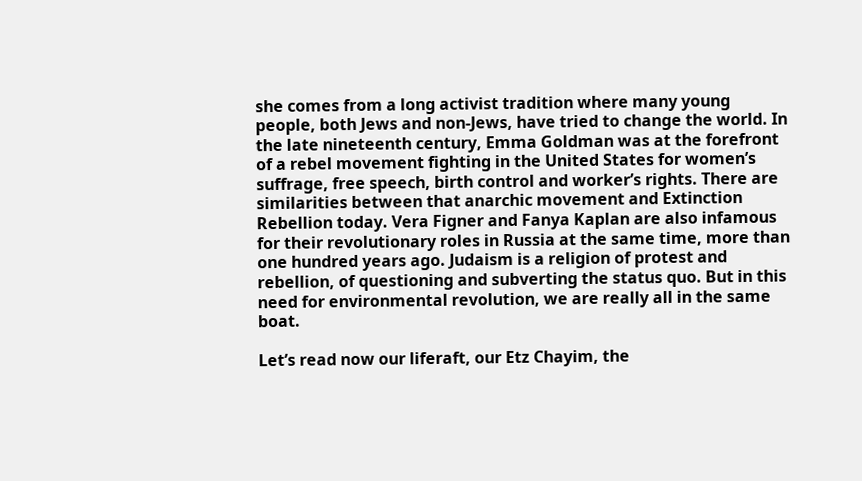she comes from a long activist tradition where many young people, both Jews and non-Jews, have tried to change the world. In the late nineteenth century, Emma Goldman was at the forefront of a rebel movement fighting in the United States for women’s suffrage, free speech, birth control and worker’s rights. There are similarities between that anarchic movement and Extinction Rebellion today. Vera Figner and Fanya Kaplan are also infamous for their revolutionary roles in Russia at the same time, more than one hundred years ago. Judaism is a religion of protest and rebellion, of questioning and subverting the status quo. But in this need for environmental revolution, we are really all in the same boat.

Let’s read now our liferaft, our Etz Chayim, the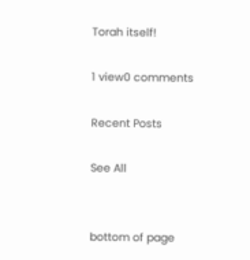Torah itself!

1 view0 comments

Recent Posts

See All


bottom of page